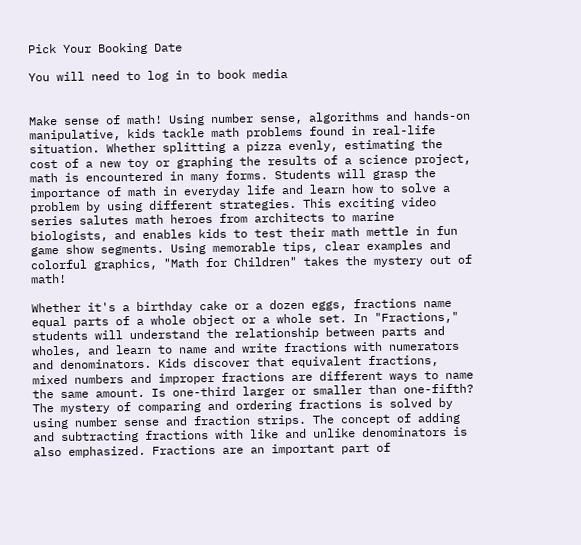Pick Your Booking Date

You will need to log in to book media


Make sense of math! Using number sense, algorithms and hands-on manipulative, kids tackle math problems found in real-life situation. Whether splitting a pizza evenly, estimating the cost of a new toy or graphing the results of a science project, math is encountered in many forms. Students will grasp the importance of math in everyday life and learn how to solve a problem by using different strategies. This exciting video series salutes math heroes from architects to marine biologists, and enables kids to test their math mettle in fun game show segments. Using memorable tips, clear examples and colorful graphics, "Math for Children" takes the mystery out of math!

Whether it's a birthday cake or a dozen eggs, fractions name equal parts of a whole object or a whole set. In "Fractions," students will understand the relationship between parts and wholes, and learn to name and write fractions with numerators and denominators. Kids discover that equivalent fractions, mixed numbers and improper fractions are different ways to name the same amount. Is one-third larger or smaller than one-fifth? The mystery of comparing and ordering fractions is solved by using number sense and fraction strips. The concept of adding and subtracting fractions with like and unlike denominators is also emphasized. Fractions are an important part of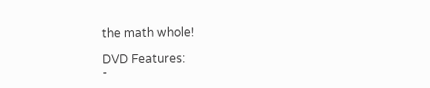the math whole!

DVD Features:
-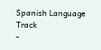Spanish Language Track
-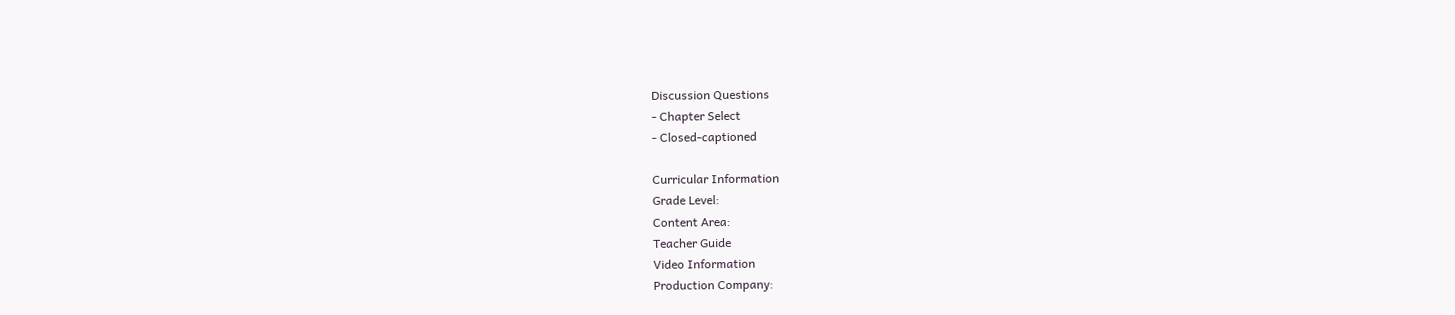Discussion Questions
- Chapter Select
- Closed-captioned

Curricular Information
Grade Level:
Content Area:
Teacher Guide
Video Information
Production Company: